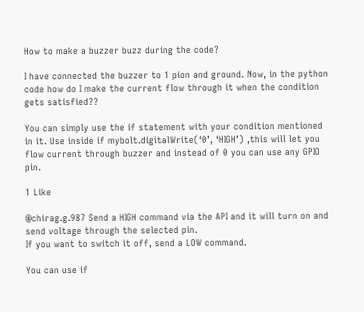How to make a buzzer buzz during the code?

I have connected the buzzer to 1 pion and ground. Now, in the python code how do I make the current flow through it when the condition gets satisfied??

You can simply use the if statement with your condition mentioned in it. Use inside if mybolt.digitalWrite(‘0’, ‘HIGH’) ,this will let you flow current through buzzer and instead of 0 you can use any GPIO pin.

1 Like

@chirag.g.987 Send a HIGH command via the API and it will turn on and send voltage through the selected pin.
If you want to switch it off, send a LOW command.

You can use if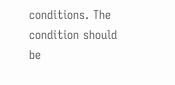conditions. The condition should be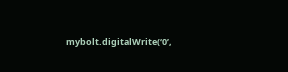mybolt.digitalWrite(‘0’,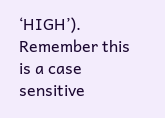‘HIGH’). Remember this is a case sensitive